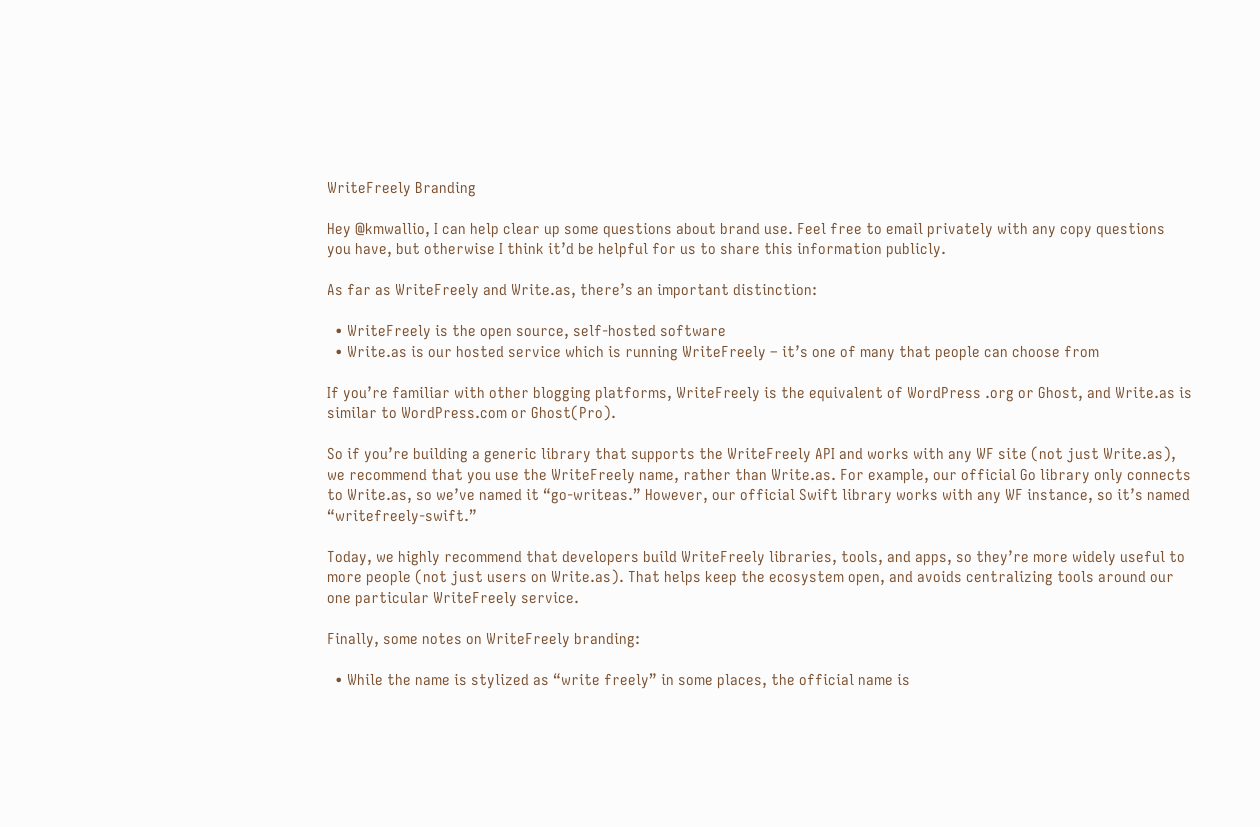WriteFreely Branding

Hey @kmwallio, I can help clear up some questions about brand use. Feel free to email privately with any copy questions you have, but otherwise I think it’d be helpful for us to share this information publicly.

As far as WriteFreely and Write.as, there’s an important distinction:

  • WriteFreely is the open source, self-hosted software
  • Write.as is our hosted service which is running WriteFreely – it’s one of many that people can choose from

If you’re familiar with other blogging platforms, WriteFreely is the equivalent of WordPress .org or Ghost, and Write.as is similar to WordPress.com or Ghost(Pro).

So if you’re building a generic library that supports the WriteFreely API and works with any WF site (not just Write.as), we recommend that you use the WriteFreely name, rather than Write.as. For example, our official Go library only connects to Write.as, so we’ve named it “go-writeas.” However, our official Swift library works with any WF instance, so it’s named “writefreely-swift.”

Today, we highly recommend that developers build WriteFreely libraries, tools, and apps, so they’re more widely useful to more people (not just users on Write.as). That helps keep the ecosystem open, and avoids centralizing tools around our one particular WriteFreely service.

Finally, some notes on WriteFreely branding:

  • While the name is stylized as “write freely” in some places, the official name is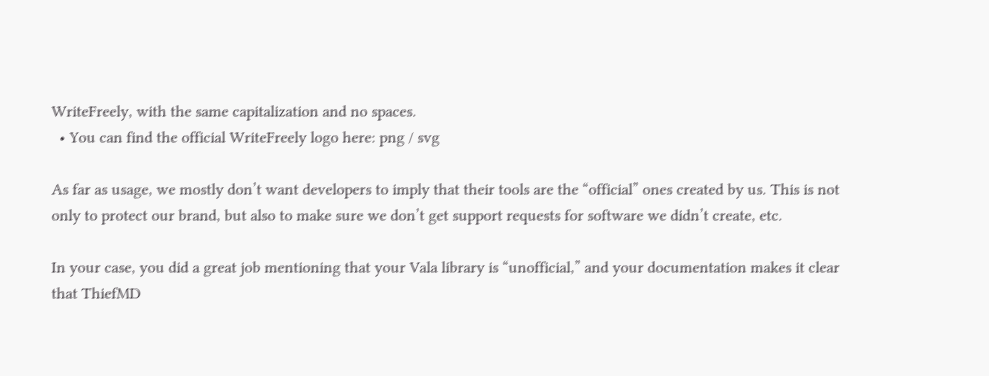WriteFreely, with the same capitalization and no spaces.
  • You can find the official WriteFreely logo here: png / svg

As far as usage, we mostly don’t want developers to imply that their tools are the “official” ones created by us. This is not only to protect our brand, but also to make sure we don’t get support requests for software we didn’t create, etc.

In your case, you did a great job mentioning that your Vala library is “unofficial,” and your documentation makes it clear that ThiefMD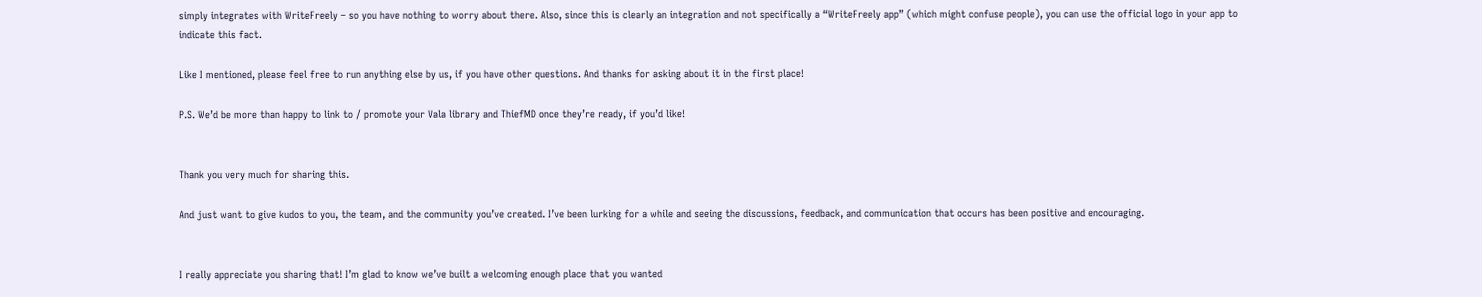simply integrates with WriteFreely – so you have nothing to worry about there. Also, since this is clearly an integration and not specifically a “WriteFreely app” (which might confuse people), you can use the official logo in your app to indicate this fact.

Like I mentioned, please feel free to run anything else by us, if you have other questions. And thanks for asking about it in the first place!

P.S. We’d be more than happy to link to / promote your Vala library and ThiefMD once they’re ready, if you’d like!


Thank you very much for sharing this.

And just want to give kudos to you, the team, and the community you’ve created. I’ve been lurking for a while and seeing the discussions, feedback, and communication that occurs has been positive and encouraging.


I really appreciate you sharing that! I’m glad to know we’ve built a welcoming enough place that you wanted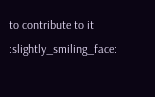to contribute to it :slightly_smiling_face: